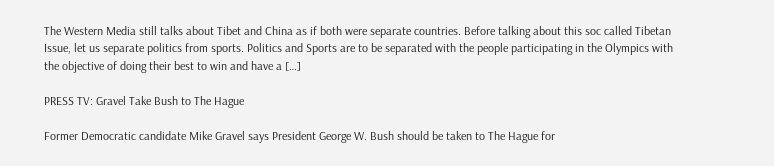The Western Media still talks about Tibet and China as if both were separate countries. Before talking about this soc called Tibetan Issue, let us separate politics from sports. Politics and Sports are to be separated with the people participating in the Olympics with the objective of doing their best to win and have a […]

PRESS TV: Gravel Take Bush to The Hague

Former Democratic candidate Mike Gravel says President George W. Bush should be taken to The Hague for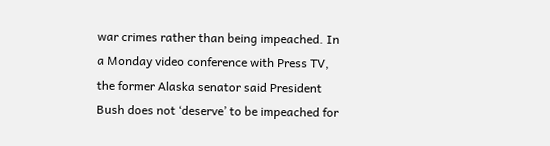war crimes rather than being impeached. In a Monday video conference with Press TV, the former Alaska senator said President Bush does not ‘deserve’ to be impeached for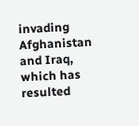invading Afghanistan and Iraq, which has resulted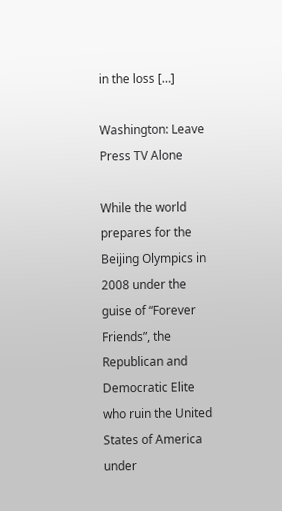in the loss […]

Washington: Leave Press TV Alone

While the world prepares for the Beijing Olympics in 2008 under the guise of “Forever Friends”, the Republican and Democratic Elite who ruin the United States of America under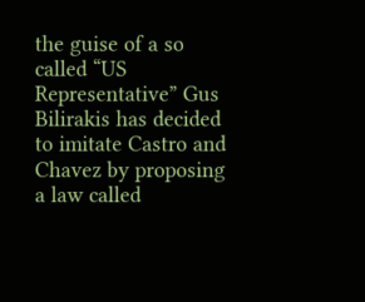the guise of a so called “US Representative” Gus Bilirakis has decided to imitate Castro and Chavez by proposing a law called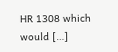HR 1308 which would […]